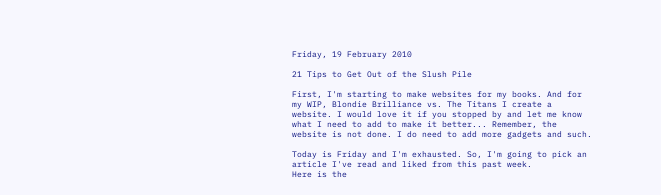Friday, 19 February 2010

21 Tips to Get Out of the Slush Pile

First, I'm starting to make websites for my books. And for my WIP, Blondie Brilliance vs. The Titans I create a website. I would love it if you stopped by and let me know what I need to add to make it better... Remember, the website is not done. I do need to add more gadgets and such.

Today is Friday and I'm exhausted. So, I'm going to pick an article I've read and liked from this past week.
Here is the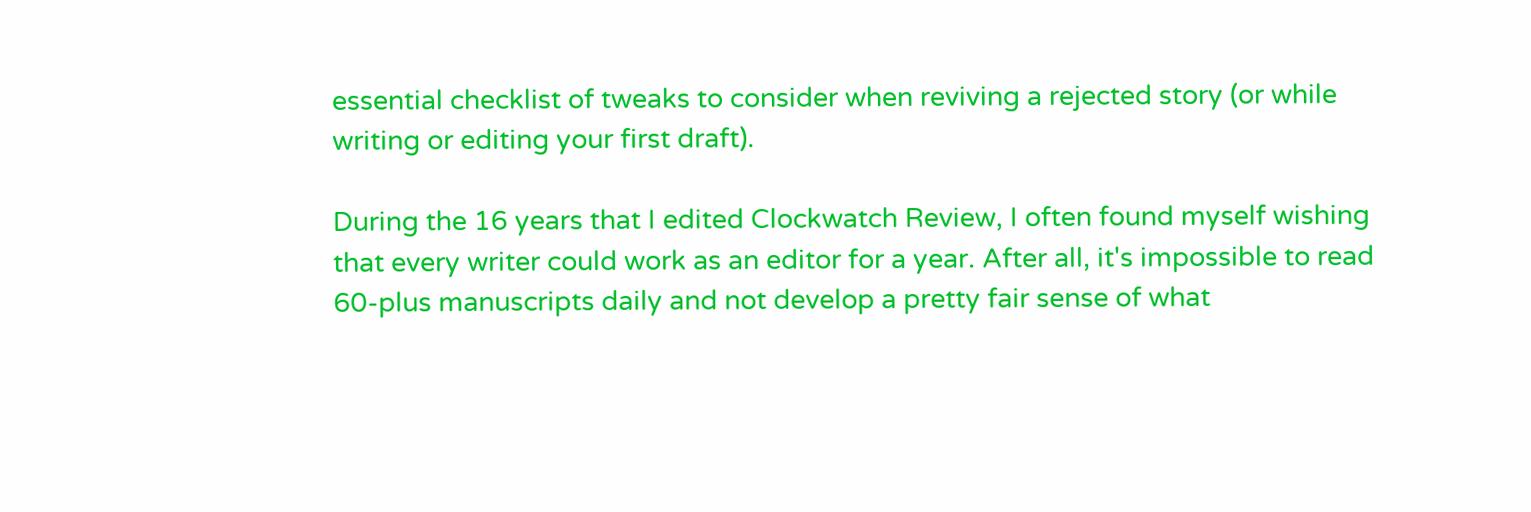essential checklist of tweaks to consider when reviving a rejected story (or while writing or editing your first draft).

During the 16 years that I edited Clockwatch Review, I often found myself wishing that every writer could work as an editor for a year. After all, it's impossible to read 60-plus manuscripts daily and not develop a pretty fair sense of what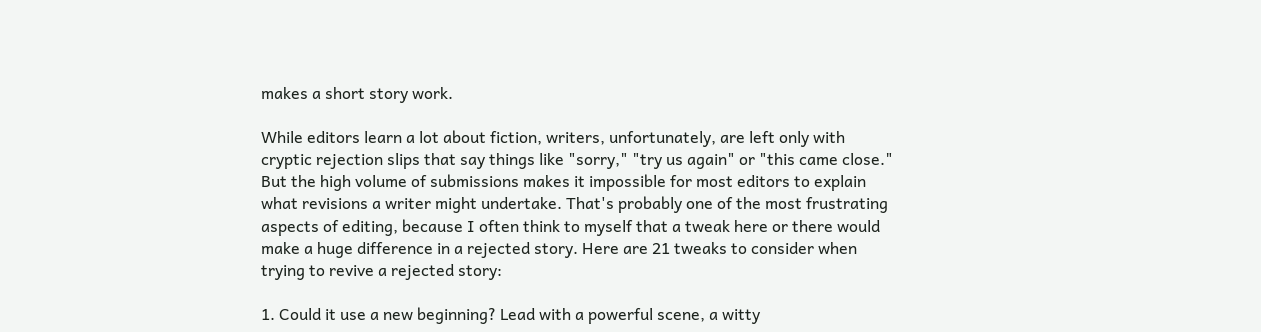makes a short story work.

While editors learn a lot about fiction, writers, unfortunately, are left only with cryptic rejection slips that say things like "sorry," "try us again" or "this came close." But the high volume of submissions makes it impossible for most editors to explain what revisions a writer might undertake. That's probably one of the most frustrating aspects of editing, because I often think to myself that a tweak here or there would make a huge difference in a rejected story. Here are 21 tweaks to consider when trying to revive a rejected story:

1. Could it use a new beginning? Lead with a powerful scene, a witty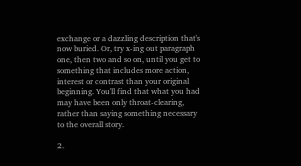exchange or a dazzling description that's now buried. Or, try x-ing out paragraph one, then two and so on, until you get to something that includes more action, interest or contrast than your original beginning. You'll find that what you had may have been only throat-clearing, rather than saying something necessary to the overall story.

2.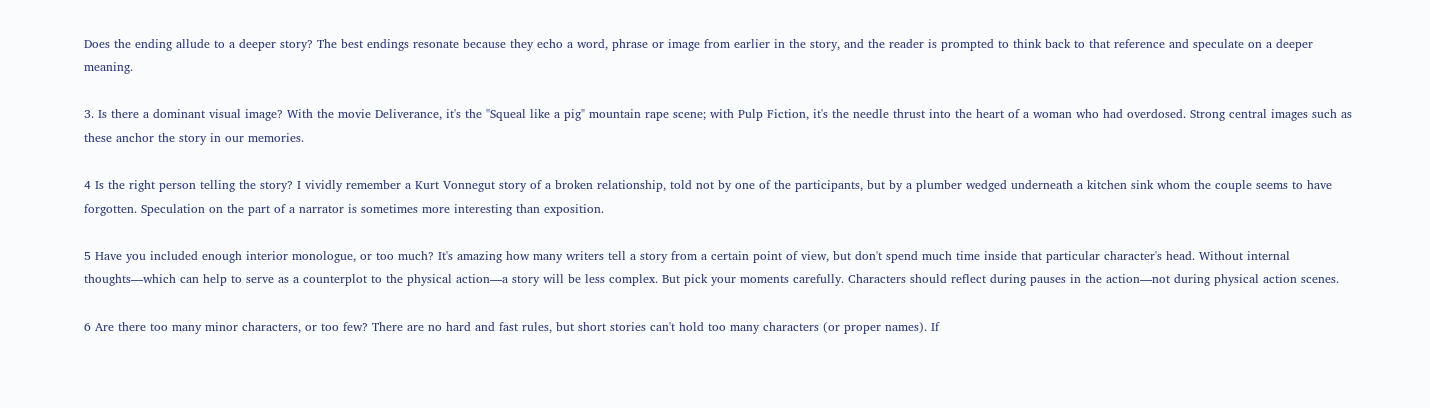Does the ending allude to a deeper story? The best endings resonate because they echo a word, phrase or image from earlier in the story, and the reader is prompted to think back to that reference and speculate on a deeper meaning.

3. Is there a dominant visual image? With the movie Deliverance, it's the "Squeal like a pig" mountain rape scene; with Pulp Fiction, it's the needle thrust into the heart of a woman who had overdosed. Strong central images such as these anchor the story in our memories.

4 Is the right person telling the story? I vividly remember a Kurt Vonnegut story of a broken relationship, told not by one of the participants, but by a plumber wedged underneath a kitchen sink whom the couple seems to have forgotten. Speculation on the part of a narrator is sometimes more interesting than exposition.

5 Have you included enough interior monologue, or too much? It's amazing how many writers tell a story from a certain point of view, but don't spend much time inside that particular character's head. Without internal thoughts—which can help to serve as a counterplot to the physical action—a story will be less complex. But pick your moments carefully. Characters should reflect during pauses in the action—not during physical action scenes.

6 Are there too many minor characters, or too few? There are no hard and fast rules, but short stories can't hold too many characters (or proper names). If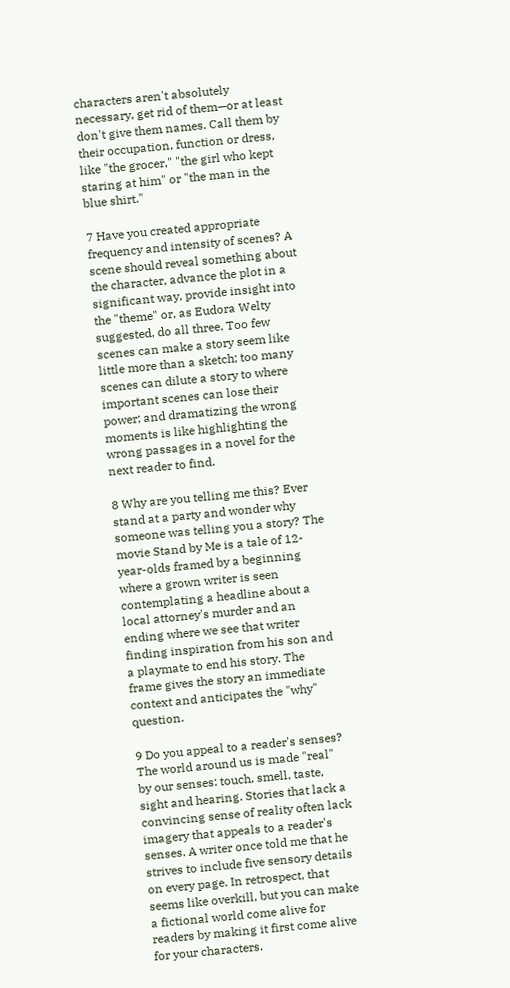characters aren't absolutely necessary, get rid of them—or at least don't give them names. Call them by their occupation, function or dress, like "the grocer," "the girl who kept staring at him" or "the man in the blue shirt."

7 Have you created appropriate frequency and intensity of scenes? A scene should reveal something about the character, advance the plot in a significant way, provide insight into the "theme" or, as Eudora Welty suggested, do all three. Too few scenes can make a story seem like little more than a sketch; too many scenes can dilute a story to where important scenes can lose their power; and dramatizing the wrong moments is like highlighting the wrong passages in a novel for the next reader to find.

8 Why are you telling me this? Ever stand at a party and wonder why someone was telling you a story? The movie Stand by Me is a tale of 12-year-olds framed by a beginning where a grown writer is seen contemplating a headline about a local attorney's murder and an ending where we see that writer finding inspiration from his son and a playmate to end his story. The frame gives the story an immediate context and anticipates the "why" question.

9 Do you appeal to a reader's senses? The world around us is made "real" by our senses: touch, smell, taste, sight and hearing. Stories that lack a convincing sense of reality often lack imagery that appeals to a reader's senses. A writer once told me that he strives to include five sensory details on every page. In retrospect, that seems like overkill, but you can make a fictional world come alive for readers by making it first come alive for your characters.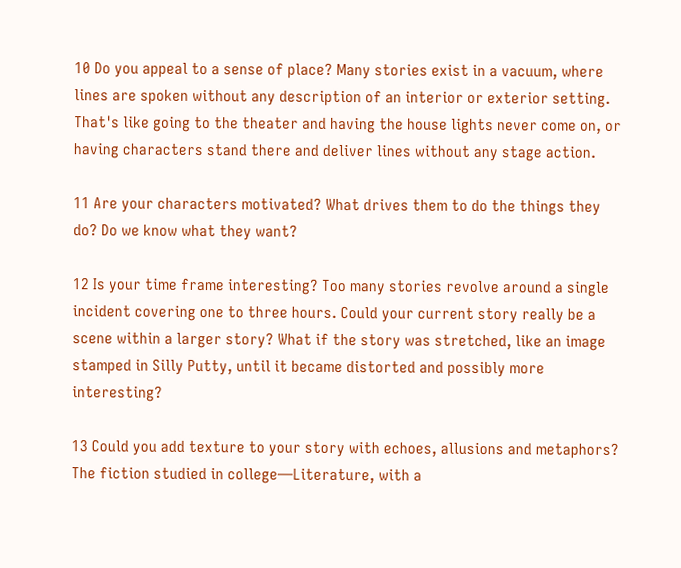10 Do you appeal to a sense of place? Many stories exist in a vacuum, where lines are spoken without any description of an interior or exterior setting. That's like going to the theater and having the house lights never come on, or having characters stand there and deliver lines without any stage action.

11 Are your characters motivated? What drives them to do the things they do? Do we know what they want?

12 Is your time frame interesting? Too many stories revolve around a single incident covering one to three hours. Could your current story really be a scene within a larger story? What if the story was stretched, like an image stamped in Silly Putty, until it became distorted and possibly more interesting?

13 Could you add texture to your story with echoes, allusions and metaphors? The fiction studied in college—Literature, with a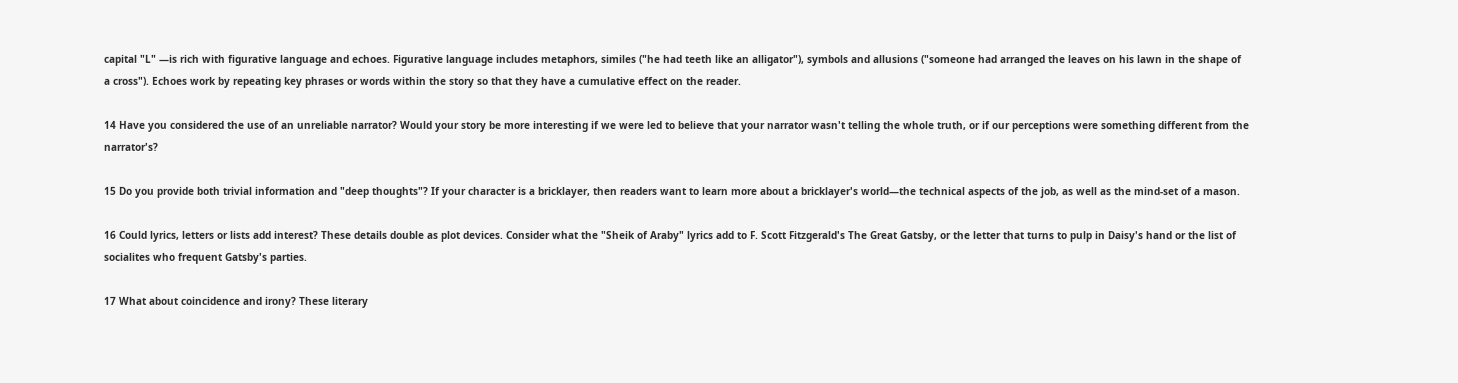capital "L" —is rich with figurative language and echoes. Figurative language includes metaphors, similes ("he had teeth like an alligator"), symbols and allusions ("someone had arranged the leaves on his lawn in the shape of a cross"). Echoes work by repeating key phrases or words within the story so that they have a cumulative effect on the reader.

14 Have you considered the use of an unreliable narrator? Would your story be more interesting if we were led to believe that your narrator wasn't telling the whole truth, or if our perceptions were something different from the narrator's?

15 Do you provide both trivial information and "deep thoughts"? If your character is a bricklayer, then readers want to learn more about a bricklayer's world—the technical aspects of the job, as well as the mind-set of a mason.

16 Could lyrics, letters or lists add interest? These details double as plot devices. Consider what the "Sheik of Araby" lyrics add to F. Scott Fitzgerald's The Great Gatsby, or the letter that turns to pulp in Daisy's hand or the list of socialites who frequent Gatsby's parties.

17 What about coincidence and irony? These literary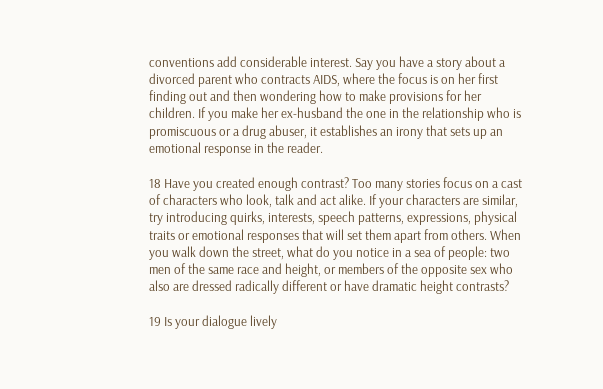conventions add considerable interest. Say you have a story about a divorced parent who contracts AIDS, where the focus is on her first finding out and then wondering how to make provisions for her children. If you make her ex-husband the one in the relationship who is promiscuous or a drug abuser, it establishes an irony that sets up an emotional response in the reader.

18 Have you created enough contrast? Too many stories focus on a cast of characters who look, talk and act alike. If your characters are similar, try introducing quirks, interests, speech patterns, expressions, physical traits or emotional responses that will set them apart from others. When you walk down the street, what do you notice in a sea of people: two men of the same race and height, or members of the opposite sex who also are dressed radically different or have dramatic height contrasts?

19 Is your dialogue lively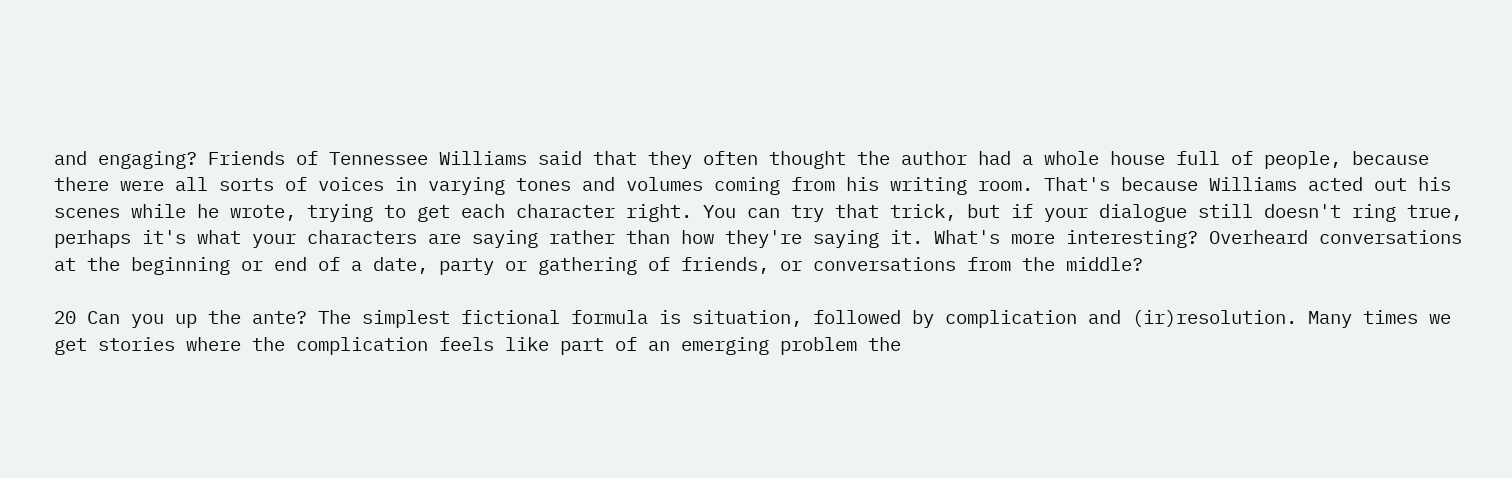and engaging? Friends of Tennessee Williams said that they often thought the author had a whole house full of people, because there were all sorts of voices in varying tones and volumes coming from his writing room. That's because Williams acted out his scenes while he wrote, trying to get each character right. You can try that trick, but if your dialogue still doesn't ring true, perhaps it's what your characters are saying rather than how they're saying it. What's more interesting? Overheard conversations at the beginning or end of a date, party or gathering of friends, or conversations from the middle?

20 Can you up the ante? The simplest fictional formula is situation, followed by complication and (ir)resolution. Many times we get stories where the complication feels like part of an emerging problem the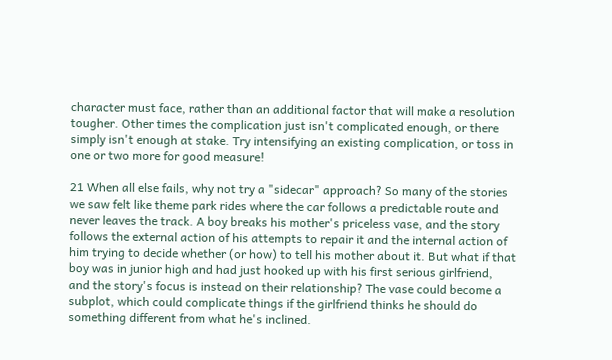character must face, rather than an additional factor that will make a resolution tougher. Other times the complication just isn't complicated enough, or there simply isn't enough at stake. Try intensifying an existing complication, or toss in one or two more for good measure!

21 When all else fails, why not try a "sidecar" approach? So many of the stories we saw felt like theme park rides where the car follows a predictable route and never leaves the track. A boy breaks his mother's priceless vase, and the story follows the external action of his attempts to repair it and the internal action of him trying to decide whether (or how) to tell his mother about it. But what if that boy was in junior high and had just hooked up with his first serious girlfriend, and the story's focus is instead on their relationship? The vase could become a subplot, which could complicate things if the girlfriend thinks he should do something different from what he's inclined.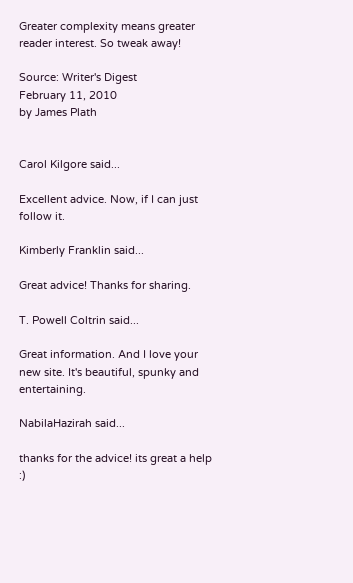Greater complexity means greater reader interest. So tweak away!

Source: Writer's Digest
February 11, 2010
by James Plath


Carol Kilgore said...

Excellent advice. Now, if I can just follow it.

Kimberly Franklin said...

Great advice! Thanks for sharing.

T. Powell Coltrin said...

Great information. And I love your new site. It's beautiful, spunky and entertaining.

NabilaHazirah said...

thanks for the advice! its great a help :)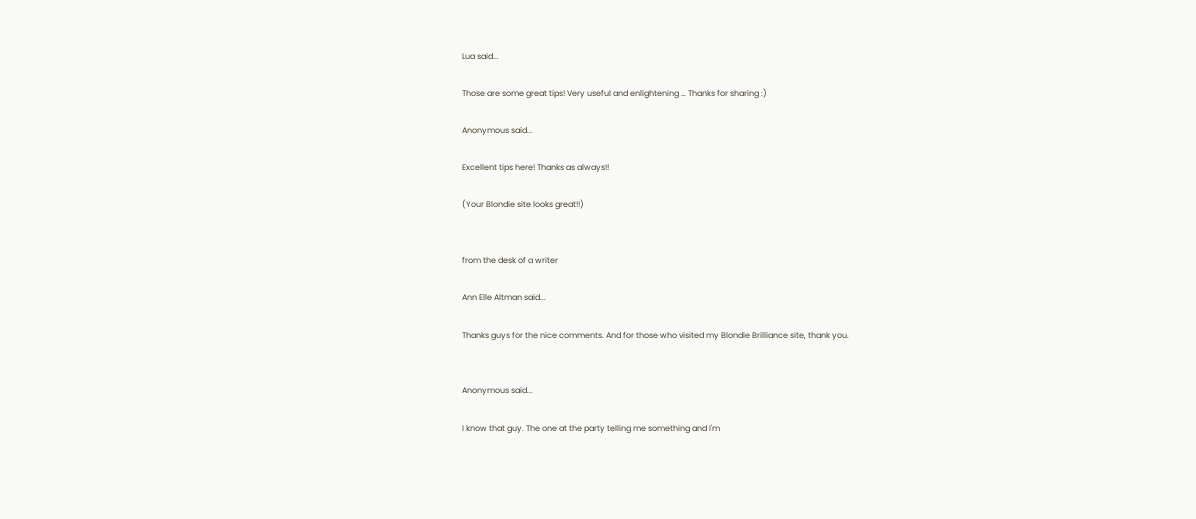Lua said...

Those are some great tips! Very useful and enlightening … Thanks for sharing :)

Anonymous said...

Excellent tips here! Thanks as always!!

(Your Blondie site looks great!!)


from the desk of a writer

Ann Elle Altman said...

Thanks guys for the nice comments. And for those who visited my Blondie Brilliance site, thank you.


Anonymous said...

I know that guy. The one at the party telling me something and I'm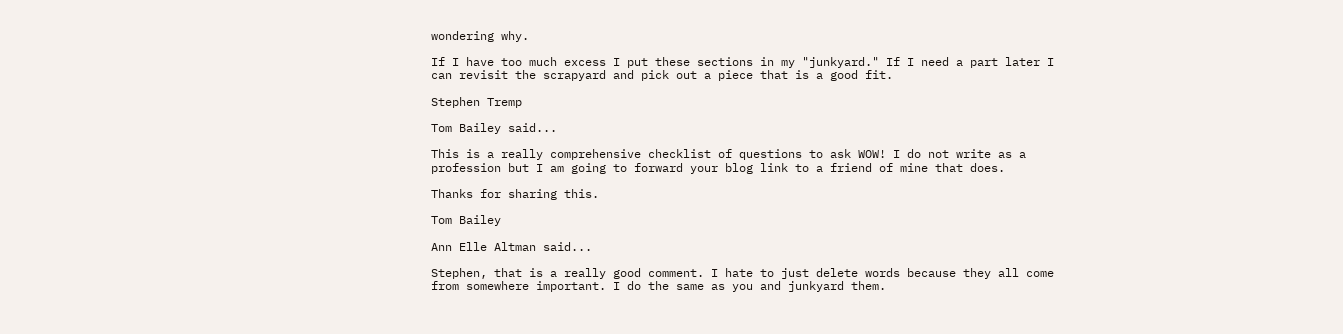wondering why.

If I have too much excess I put these sections in my "junkyard." If I need a part later I can revisit the scrapyard and pick out a piece that is a good fit.

Stephen Tremp

Tom Bailey said...

This is a really comprehensive checklist of questions to ask WOW! I do not write as a profession but I am going to forward your blog link to a friend of mine that does.

Thanks for sharing this.

Tom Bailey

Ann Elle Altman said...

Stephen, that is a really good comment. I hate to just delete words because they all come from somewhere important. I do the same as you and junkyard them.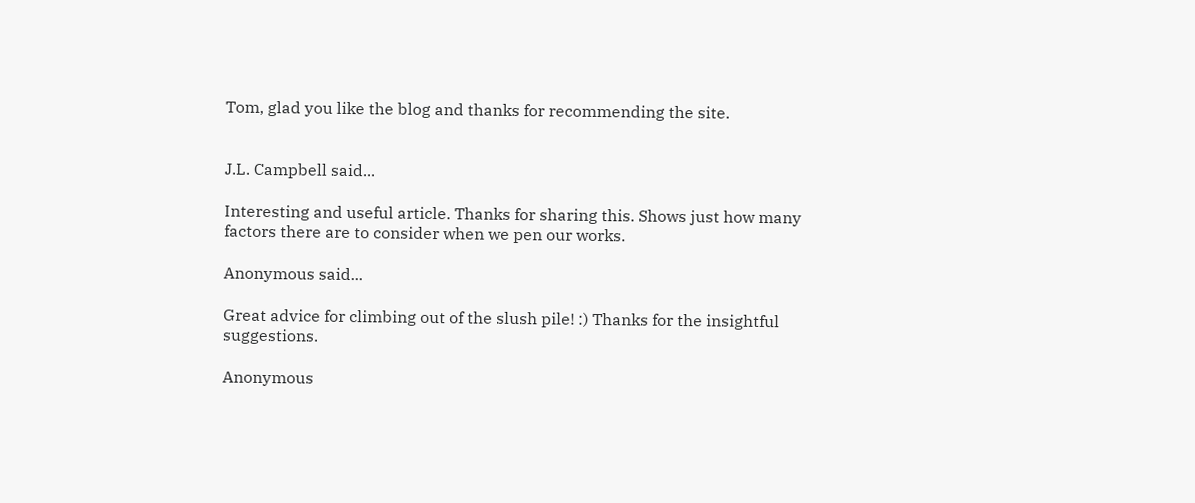Tom, glad you like the blog and thanks for recommending the site.


J.L. Campbell said...

Interesting and useful article. Thanks for sharing this. Shows just how many factors there are to consider when we pen our works.

Anonymous said...

Great advice for climbing out of the slush pile! :) Thanks for the insightful suggestions.

Anonymous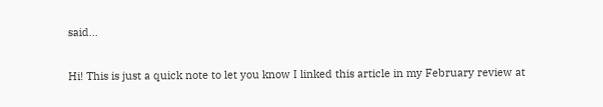said...

Hi! This is just a quick note to let you know I linked this article in my February review at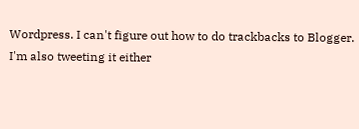Wordpress. I can't figure out how to do trackbacks to Blogger. I'm also tweeting it either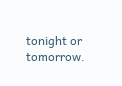tonight or tomorrow.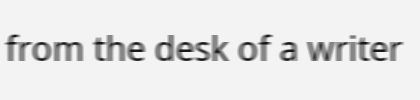from the desk of a writer